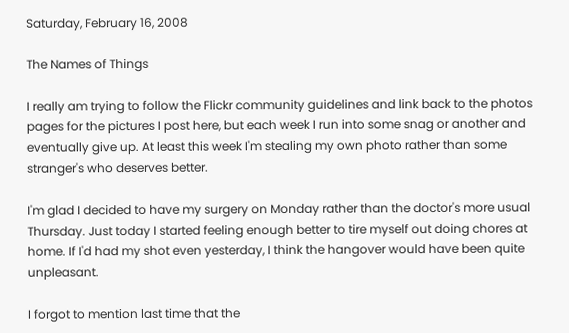Saturday, February 16, 2008

The Names of Things

I really am trying to follow the Flickr community guidelines and link back to the photos pages for the pictures I post here, but each week I run into some snag or another and eventually give up. At least this week I'm stealing my own photo rather than some stranger's who deserves better.

I'm glad I decided to have my surgery on Monday rather than the doctor's more usual Thursday. Just today I started feeling enough better to tire myself out doing chores at home. If I'd had my shot even yesterday, I think the hangover would have been quite unpleasant.

I forgot to mention last time that the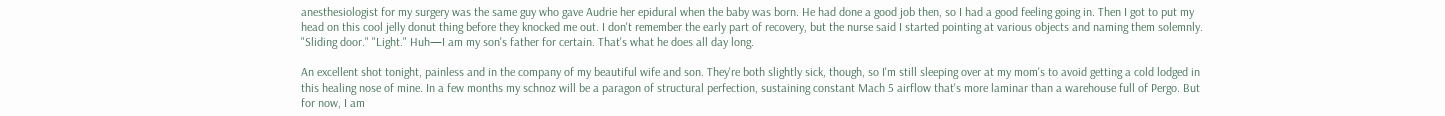anesthesiologist for my surgery was the same guy who gave Audrie her epidural when the baby was born. He had done a good job then, so I had a good feeling going in. Then I got to put my head on this cool jelly donut thing before they knocked me out. I don't remember the early part of recovery, but the nurse said I started pointing at various objects and naming them solemnly. "Sliding door." "Light." Huh—I am my son's father for certain. That's what he does all day long.

An excellent shot tonight, painless and in the company of my beautiful wife and son. They're both slightly sick, though, so I'm still sleeping over at my mom's to avoid getting a cold lodged in this healing nose of mine. In a few months my schnoz will be a paragon of structural perfection, sustaining constant Mach 5 airflow that's more laminar than a warehouse full of Pergo. But for now, I am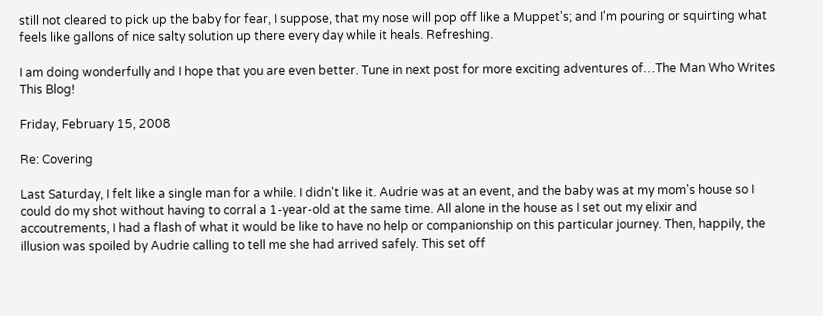still not cleared to pick up the baby for fear, I suppose, that my nose will pop off like a Muppet's; and I'm pouring or squirting what feels like gallons of nice salty solution up there every day while it heals. Refreshing.

I am doing wonderfully and I hope that you are even better. Tune in next post for more exciting adventures of…The Man Who Writes This Blog!

Friday, February 15, 2008

Re: Covering

Last Saturday, I felt like a single man for a while. I didn't like it. Audrie was at an event, and the baby was at my mom's house so I could do my shot without having to corral a 1-year-old at the same time. All alone in the house as I set out my elixir and accoutrements, I had a flash of what it would be like to have no help or companionship on this particular journey. Then, happily, the illusion was spoiled by Audrie calling to tell me she had arrived safely. This set off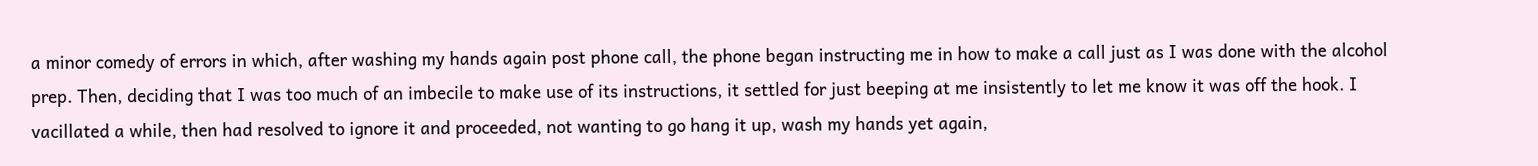a minor comedy of errors in which, after washing my hands again post phone call, the phone began instructing me in how to make a call just as I was done with the alcohol prep. Then, deciding that I was too much of an imbecile to make use of its instructions, it settled for just beeping at me insistently to let me know it was off the hook. I vacillated a while, then had resolved to ignore it and proceeded, not wanting to go hang it up, wash my hands yet again,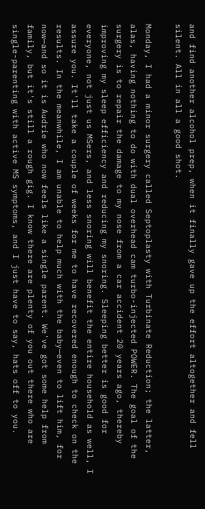and find another alcohol prep, when it finally gave up the effort altogether and fell silent. All in all a good shot.

Monday, I had a minor surgery called Septoplasty with Turbinate Reduction; the latter, alas, having nothing to do with dual overhead cam turbo-injected POWER. The goal of the surgery is to repair the damage to my nose from a car accident 20 years ago, thereby improving my sleep efficiency and reducing my snoring. Sleeping better is good for everyone, not just us MSers, and less snoring will benefit the entire household as well, I assure you. It'll take a couple of weeks for me to have recovered enough to check on the results. In the meanwhile, I am unable to help much with the baby—even to lift him, for now—and so it is Audrie who now feels like a single parent. We've got some help from family, but it's still a rough gig. I know there are plenty of you out there who are single-parenting with active MS symptoms, and I just have to say, hats off to you.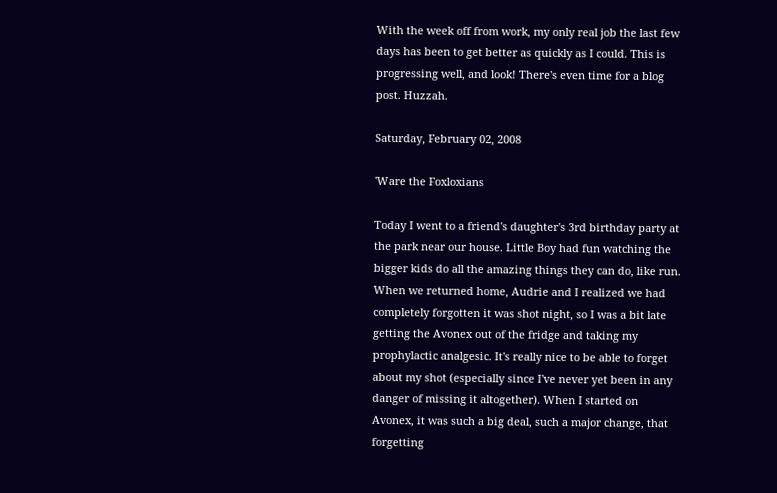With the week off from work, my only real job the last few days has been to get better as quickly as I could. This is progressing well, and look! There's even time for a blog post. Huzzah.

Saturday, February 02, 2008

'Ware the Foxloxians

Today I went to a friend's daughter's 3rd birthday party at the park near our house. Little Boy had fun watching the bigger kids do all the amazing things they can do, like run. When we returned home, Audrie and I realized we had completely forgotten it was shot night, so I was a bit late getting the Avonex out of the fridge and taking my prophylactic analgesic. It's really nice to be able to forget about my shot (especially since I've never yet been in any danger of missing it altogether). When I started on Avonex, it was such a big deal, such a major change, that forgetting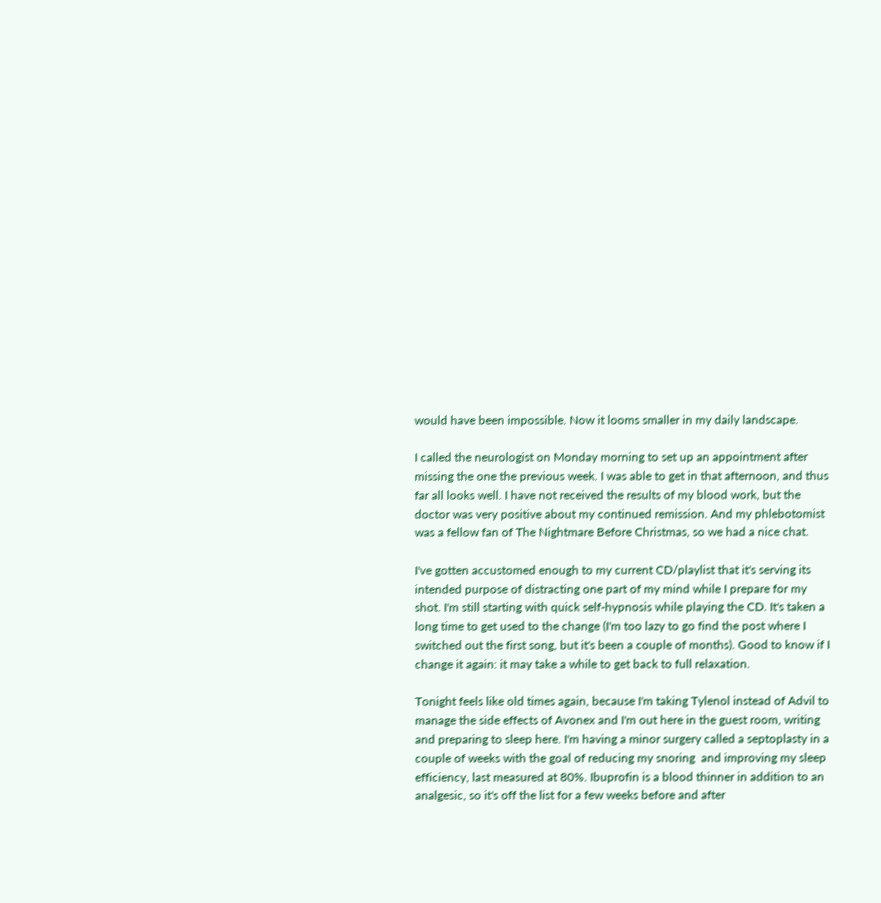would have been impossible. Now it looms smaller in my daily landscape.

I called the neurologist on Monday morning to set up an appointment after missing the one the previous week. I was able to get in that afternoon, and thus far all looks well. I have not received the results of my blood work, but the doctor was very positive about my continued remission. And my phlebotomist was a fellow fan of The Nightmare Before Christmas, so we had a nice chat.

I've gotten accustomed enough to my current CD/playlist that it's serving its intended purpose of distracting one part of my mind while I prepare for my shot. I'm still starting with quick self-hypnosis while playing the CD. It's taken a long time to get used to the change (I'm too lazy to go find the post where I switched out the first song, but it's been a couple of months). Good to know if I change it again: it may take a while to get back to full relaxation.

Tonight feels like old times again, because I'm taking Tylenol instead of Advil to manage the side effects of Avonex and I'm out here in the guest room, writing and preparing to sleep here. I'm having a minor surgery called a septoplasty in a couple of weeks with the goal of reducing my snoring  and improving my sleep efficiency, last measured at 80%. Ibuprofin is a blood thinner in addition to an analgesic, so it's off the list for a few weeks before and after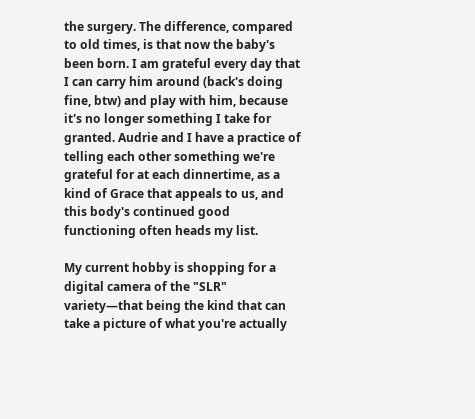the surgery. The difference, compared to old times, is that now the baby's been born. I am grateful every day that I can carry him around (back's doing fine, btw) and play with him, because it's no longer something I take for granted. Audrie and I have a practice of telling each other something we're grateful for at each dinnertime, as a kind of Grace that appeals to us, and this body's continued good functioning often heads my list.

My current hobby is shopping for a digital camera of the "SLR" variety—that being the kind that can take a picture of what you're actually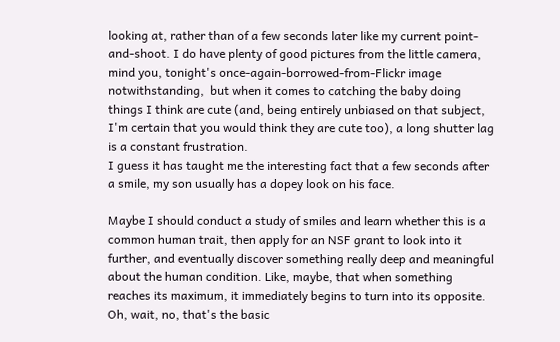looking at, rather than of a few seconds later like my current point-and-shoot. I do have plenty of good pictures from the little camera, mind you, tonight's once-again-borrowed-from-Flickr image notwithstanding,  but when it comes to catching the baby doing things I think are cute (and, being entirely unbiased on that subject, I'm certain that you would think they are cute too), a long shutter lag is a constant frustration.
I guess it has taught me the interesting fact that a few seconds after a smile, my son usually has a dopey look on his face.

Maybe I should conduct a study of smiles and learn whether this is a common human trait, then apply for an NSF grant to look into it further, and eventually discover something really deep and meaningful about the human condition. Like, maybe, that when something reaches its maximum, it immediately begins to turn into its opposite. Oh, wait, no, that's the basic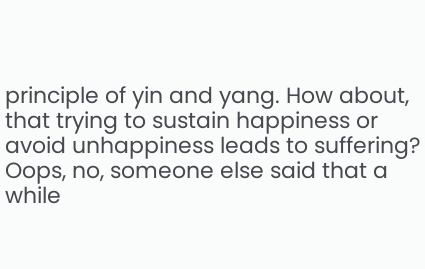principle of yin and yang. How about, that trying to sustain happiness or avoid unhappiness leads to suffering? Oops, no, someone else said that a while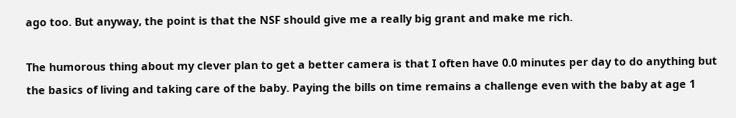ago too. But anyway, the point is that the NSF should give me a really big grant and make me rich.

The humorous thing about my clever plan to get a better camera is that I often have 0.0 minutes per day to do anything but the basics of living and taking care of the baby. Paying the bills on time remains a challenge even with the baby at age 1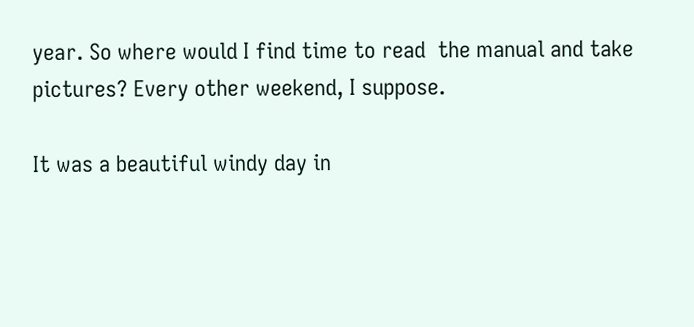year. So where would I find time to read  the manual and take pictures? Every other weekend, I suppose.

It was a beautiful windy day in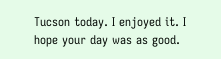Tucson today. I enjoyed it. I hope your day was as good.